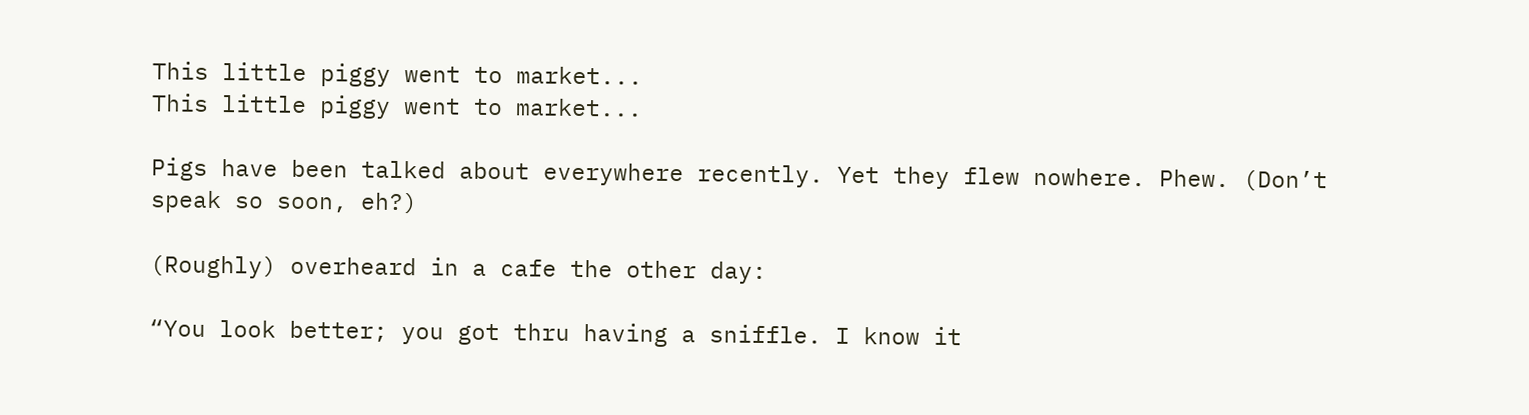This little piggy went to market...
This little piggy went to market...

Pigs have been talked about everywhere recently. Yet they flew nowhere. Phew. (Don’t speak so soon, eh?)

(Roughly) overheard in a cafe the other day:

“You look better; you got thru having a sniffle. I know it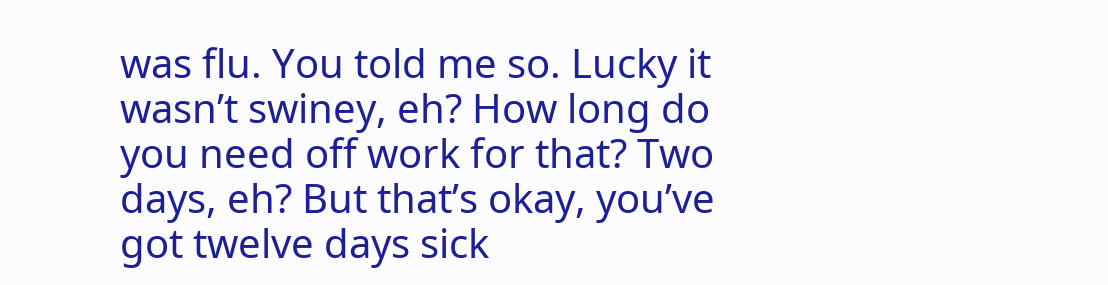was flu. You told me so. Lucky it wasn’t swiney, eh? How long do you need off work for that? Two days, eh? But that’s okay, you’ve got twelve days sick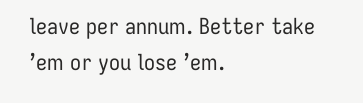leave per annum. Better take ’em or you lose ’em.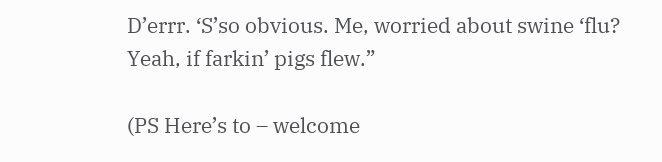D’errr. ‘S’so obvious. Me, worried about swine ‘flu? Yeah, if farkin’ pigs flew.”

(PS Here’s to – welcome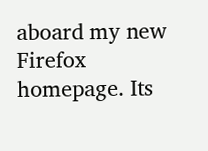aboard my new Firefox homepage. Its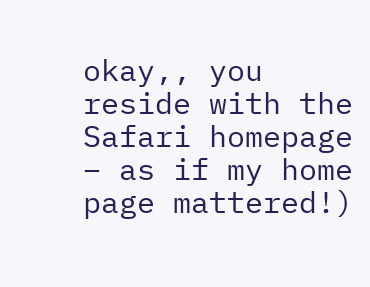okay,, you reside with the Safari homepage – as if my home page mattered!)